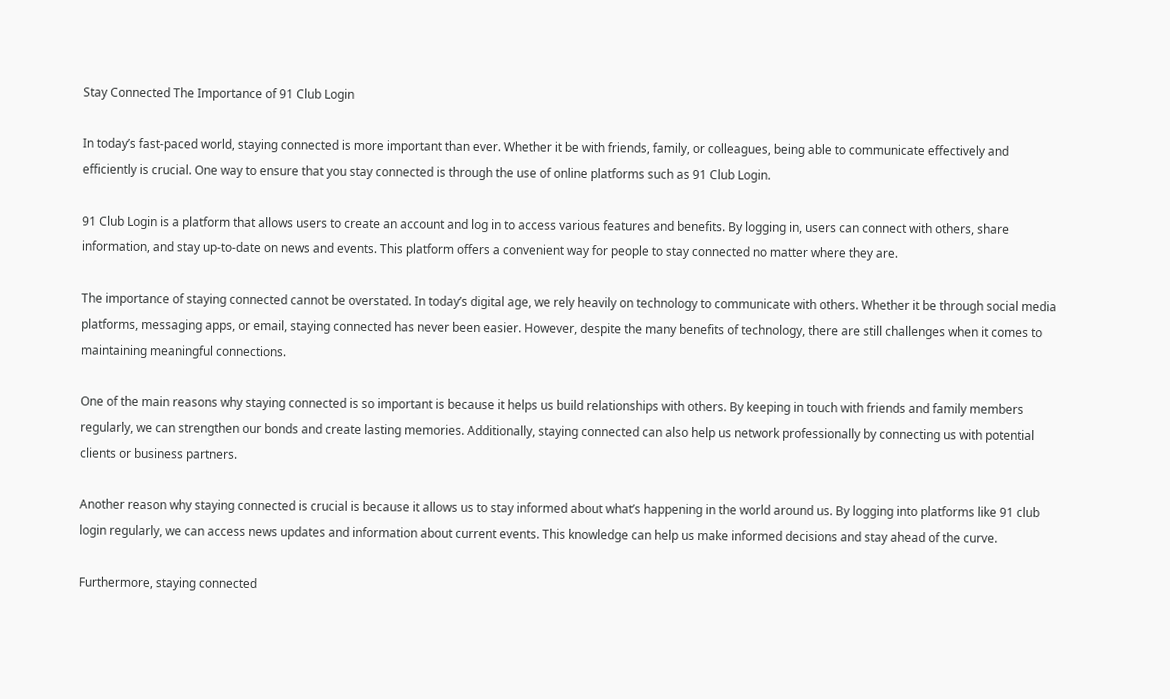Stay Connected The Importance of 91 Club Login

In today’s fast-paced world, staying connected is more important than ever. Whether it be with friends, family, or colleagues, being able to communicate effectively and efficiently is crucial. One way to ensure that you stay connected is through the use of online platforms such as 91 Club Login.

91 Club Login is a platform that allows users to create an account and log in to access various features and benefits. By logging in, users can connect with others, share information, and stay up-to-date on news and events. This platform offers a convenient way for people to stay connected no matter where they are.

The importance of staying connected cannot be overstated. In today’s digital age, we rely heavily on technology to communicate with others. Whether it be through social media platforms, messaging apps, or email, staying connected has never been easier. However, despite the many benefits of technology, there are still challenges when it comes to maintaining meaningful connections.

One of the main reasons why staying connected is so important is because it helps us build relationships with others. By keeping in touch with friends and family members regularly, we can strengthen our bonds and create lasting memories. Additionally, staying connected can also help us network professionally by connecting us with potential clients or business partners.

Another reason why staying connected is crucial is because it allows us to stay informed about what’s happening in the world around us. By logging into platforms like 91 club login regularly, we can access news updates and information about current events. This knowledge can help us make informed decisions and stay ahead of the curve.

Furthermore, staying connected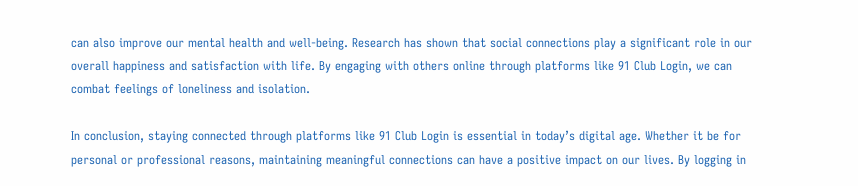can also improve our mental health and well-being. Research has shown that social connections play a significant role in our overall happiness and satisfaction with life. By engaging with others online through platforms like 91 Club Login, we can combat feelings of loneliness and isolation.

In conclusion, staying connected through platforms like 91 Club Login is essential in today’s digital age. Whether it be for personal or professional reasons, maintaining meaningful connections can have a positive impact on our lives. By logging in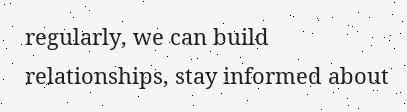regularly, we can build relationships, stay informed about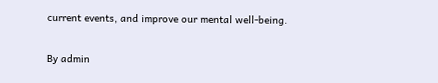current events, and improve our mental well-being.

By admin